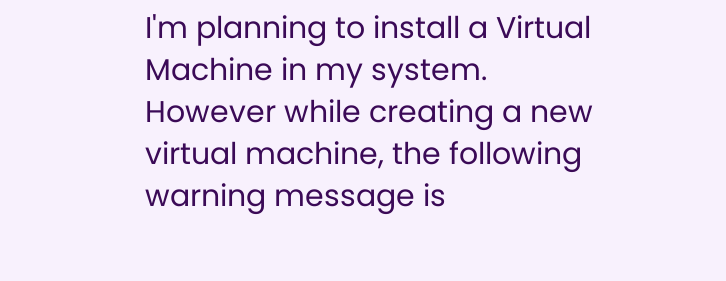I'm planning to install a Virtual Machine in my system. However while creating a new virtual machine, the following warning message is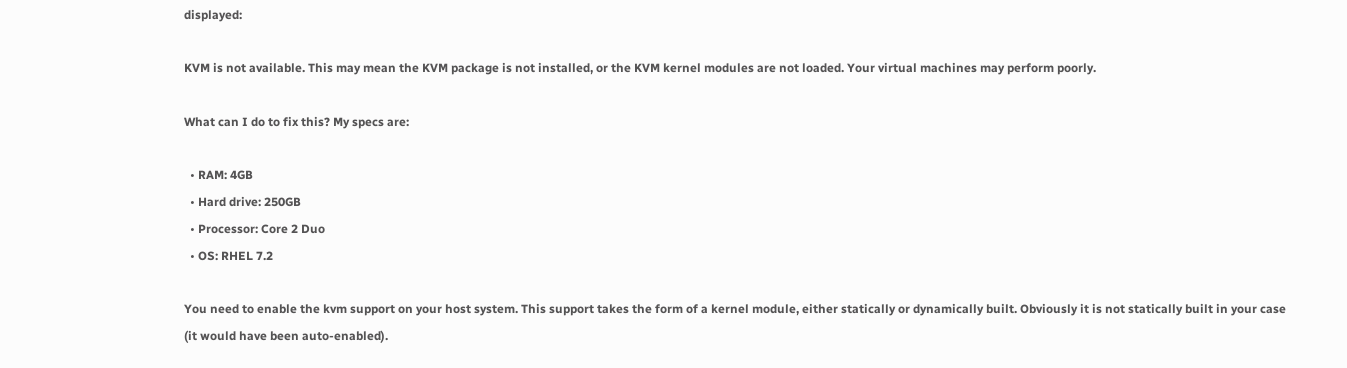displayed:

KVM is not available. This may mean the KVM package is not installed, or the KVM kernel modules are not loaded. Your virtual machines may perform poorly.

What can I do to fix this? My specs are:

  • RAM: 4GB
  • Hard drive: 250GB
  • Processor: Core 2 Duo
  • OS: RHEL 7.2

You need to enable the kvm support on your host system. This support takes the form of a kernel module, either statically or dynamically built. Obviously it is not statically built in your case (it would have been auto-enabled).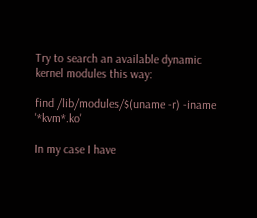Try to search an available dynamic kernel modules this way:

find /lib/modules/$(uname -r) -iname '*kvm*.ko'

In my case I have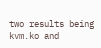two results being kvm.ko and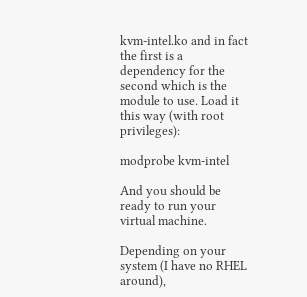kvm-intel.ko and in fact the first is a dependency for the second which is the module to use. Load it this way (with root privileges):

modprobe kvm-intel

And you should be ready to run your virtual machine.

Depending on your system (I have no RHEL around),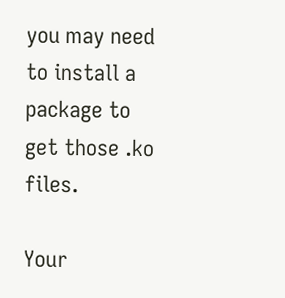you may need to install a package to get those .ko files.

Your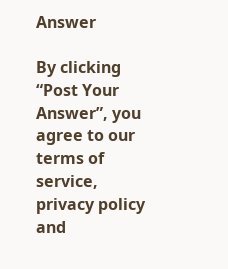Answer

By clicking “Post Your Answer”, you agree to our terms of service, privacy policy and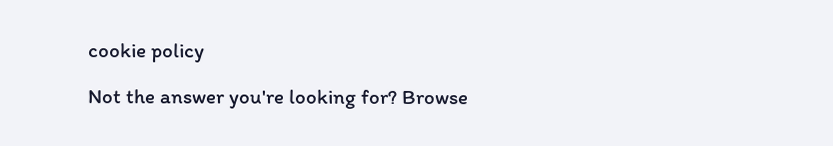cookie policy

Not the answer you're looking for? Browse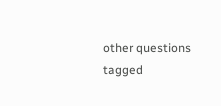other questions tagged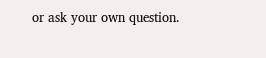or ask your own question.